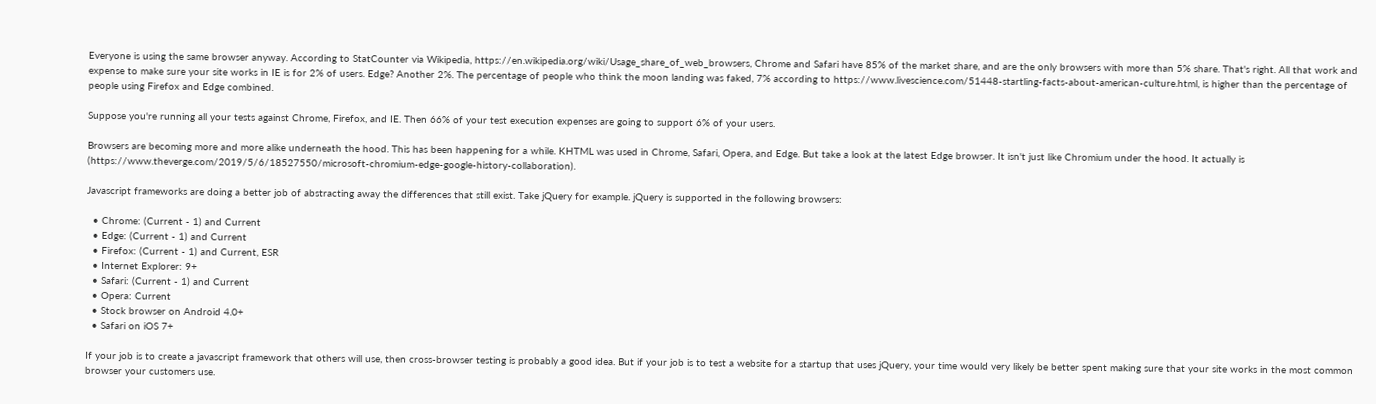Everyone is using the same browser anyway. According to StatCounter via Wikipedia, https://en.wikipedia.org/wiki/Usage_share_of_web_browsers, Chrome and Safari have 85% of the market share, and are the only browsers with more than 5% share. That's right. All that work and expense to make sure your site works in IE is for 2% of users. Edge? Another 2%. The percentage of people who think the moon landing was faked, 7% according to https://www.livescience.com/51448-startling-facts-about-american-culture.html, is higher than the percentage of people using Firefox and Edge combined.

Suppose you're running all your tests against Chrome, Firefox, and IE. Then 66% of your test execution expenses are going to support 6% of your users.

Browsers are becoming more and more alike underneath the hood. This has been happening for a while. KHTML was used in Chrome, Safari, Opera, and Edge. But take a look at the latest Edge browser. It isn't just like Chromium under the hood. It actually is (https://www.theverge.com/2019/5/6/18527550/microsoft-chromium-edge-google-history-collaboration).

Javascript frameworks are doing a better job of abstracting away the differences that still exist. Take jQuery for example. jQuery is supported in the following browsers:

  • Chrome: (Current - 1) and Current
  • Edge: (Current - 1) and Current
  • Firefox: (Current - 1) and Current, ESR
  • Internet Explorer: 9+
  • Safari: (Current - 1) and Current
  • Opera: Current
  • Stock browser on Android 4.0+
  • Safari on iOS 7+

If your job is to create a javascript framework that others will use, then cross-browser testing is probably a good idea. But if your job is to test a website for a startup that uses jQuery, your time would very likely be better spent making sure that your site works in the most common browser your customers use.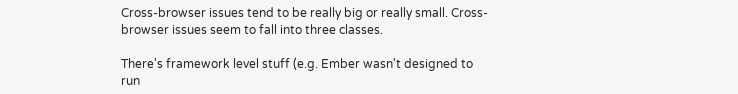Cross-browser issues tend to be really big or really small. Cross-browser issues seem to fall into three classes.

There's framework level stuff (e.g. Ember wasn't designed to run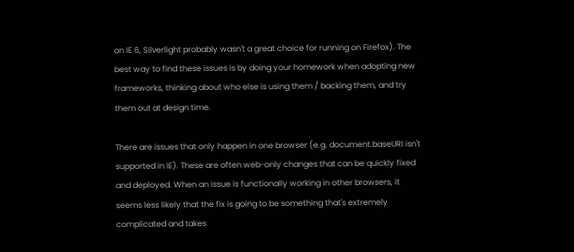on IE 6, Silverlight probably wasn't a great choice for running on Firefox). The best way to find these issues is by doing your homework when adopting new frameworks, thinking about who else is using them / backing them, and try them out at design time.

There are issues that only happen in one browser (e.g. document.baseURI isn't supported in IE). These are often web-only changes that can be quickly fixed and deployed. When an issue is functionally working in other browsers, it seems less likely that the fix is going to be something that's extremely complicated and takes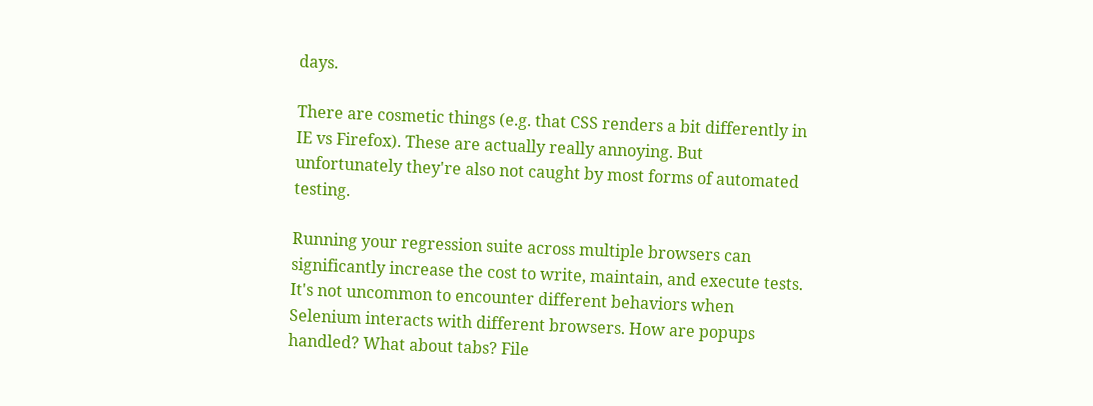days.

There are cosmetic things (e.g. that CSS renders a bit differently in IE vs Firefox). These are actually really annoying. But unfortunately they're also not caught by most forms of automated testing.

Running your regression suite across multiple browsers can significantly increase the cost to write, maintain, and execute tests. It's not uncommon to encounter different behaviors when Selenium interacts with different browsers. How are popups handled? What about tabs? File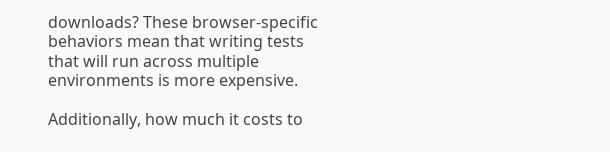downloads? These browser-specific behaviors mean that writing tests that will run across multiple environments is more expensive.

Additionally, how much it costs to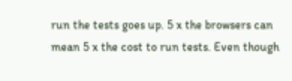run the tests goes up. 5 x the browsers can mean 5 x the cost to run tests. Even though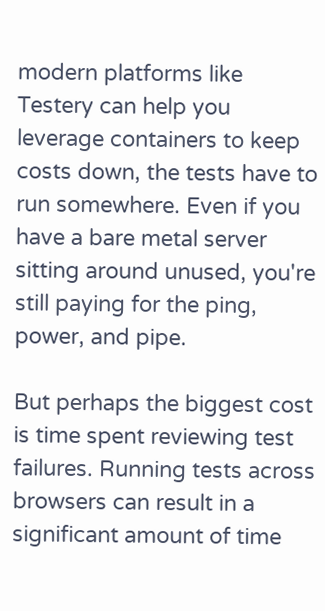modern platforms like Testery can help you leverage containers to keep costs down, the tests have to run somewhere. Even if you have a bare metal server sitting around unused, you're still paying for the ping, power, and pipe.

But perhaps the biggest cost is time spent reviewing test failures. Running tests across browsers can result in a significant amount of time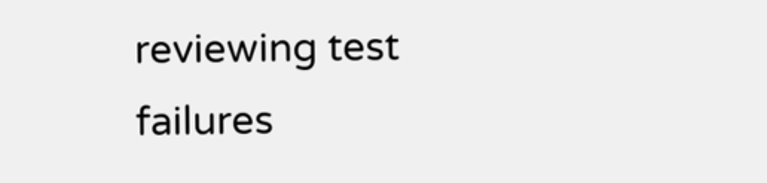reviewing test failures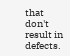that don't result in defects.